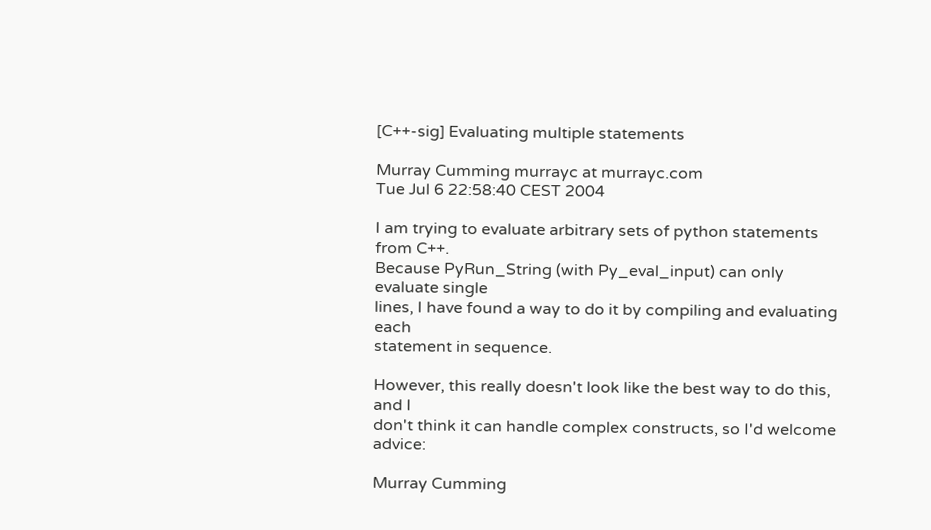[C++-sig] Evaluating multiple statements

Murray Cumming murrayc at murrayc.com
Tue Jul 6 22:58:40 CEST 2004

I am trying to evaluate arbitrary sets of python statements from C++.
Because PyRun_String (with Py_eval_input) can only evaluate single
lines, I have found a way to do it by compiling and evaluating each
statement in sequence.

However, this really doesn't look like the best way to do this, and I
don't think it can handle complex constructs, so I'd welcome advice:

Murray Cumming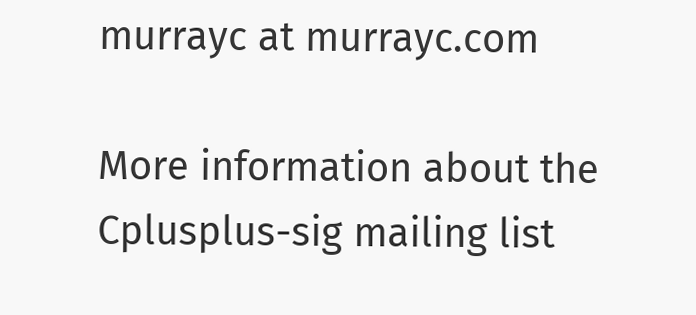murrayc at murrayc.com

More information about the Cplusplus-sig mailing list